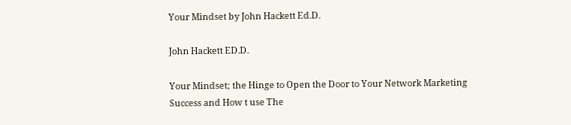Your Mindset by John Hackett Ed.D.

John Hackett ED.D.

Your Mindset; the Hinge to Open the Door to Your Network Marketing Success and How t use The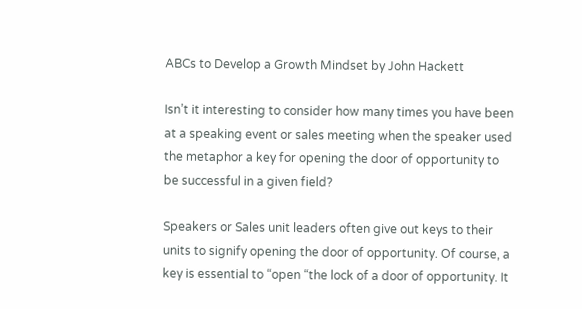ABCs to Develop a Growth Mindset by John Hackett

Isn’t it interesting to consider how many times you have been at a speaking event or sales meeting when the speaker used the metaphor a key for opening the door of opportunity to be successful in a given field?

Speakers or Sales unit leaders often give out keys to their units to signify opening the door of opportunity. Of course, a key is essential to “open “the lock of a door of opportunity. It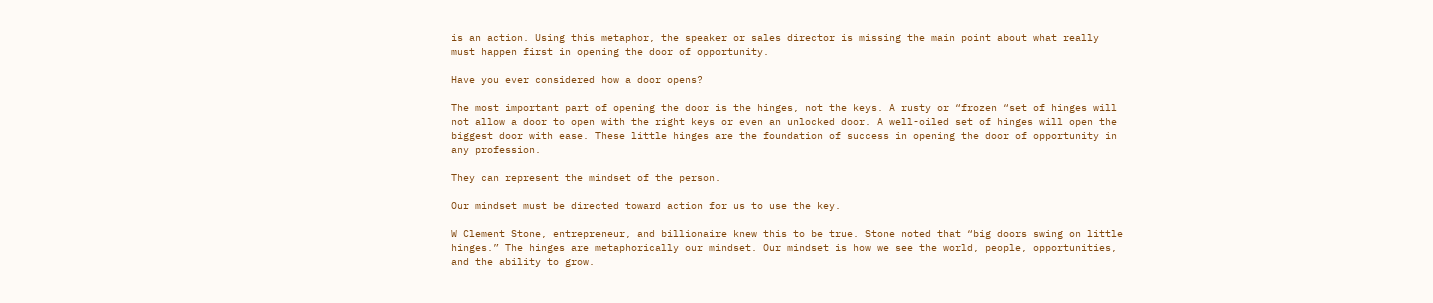is an action. Using this metaphor, the speaker or sales director is missing the main point about what really must happen first in opening the door of opportunity.

Have you ever considered how a door opens?

The most important part of opening the door is the hinges, not the keys. A rusty or “frozen “set of hinges will not allow a door to open with the right keys or even an unlocked door. A well-oiled set of hinges will open the biggest door with ease. These little hinges are the foundation of success in opening the door of opportunity in any profession.

They can represent the mindset of the person.

Our mindset must be directed toward action for us to use the key.

W Clement Stone, entrepreneur, and billionaire knew this to be true. Stone noted that “big doors swing on little hinges.” The hinges are metaphorically our mindset. Our mindset is how we see the world, people, opportunities, and the ability to grow.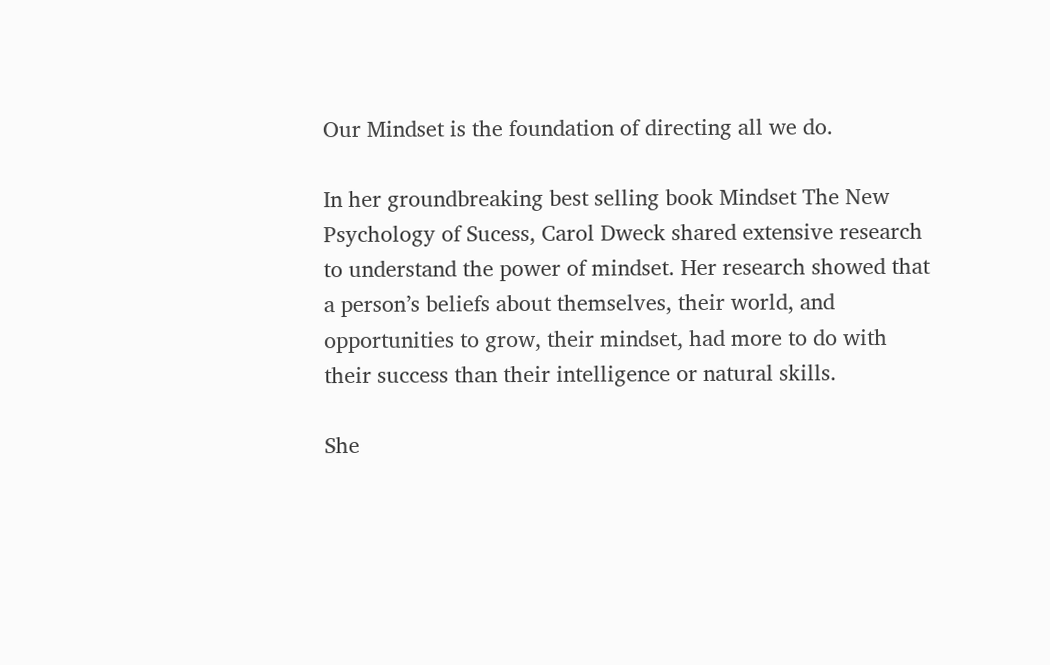Our Mindset is the foundation of directing all we do.

In her groundbreaking best selling book Mindset The New Psychology of Sucess, Carol Dweck shared extensive research to understand the power of mindset. Her research showed that a person’s beliefs about themselves, their world, and opportunities to grow, their mindset, had more to do with their success than their intelligence or natural skills.

She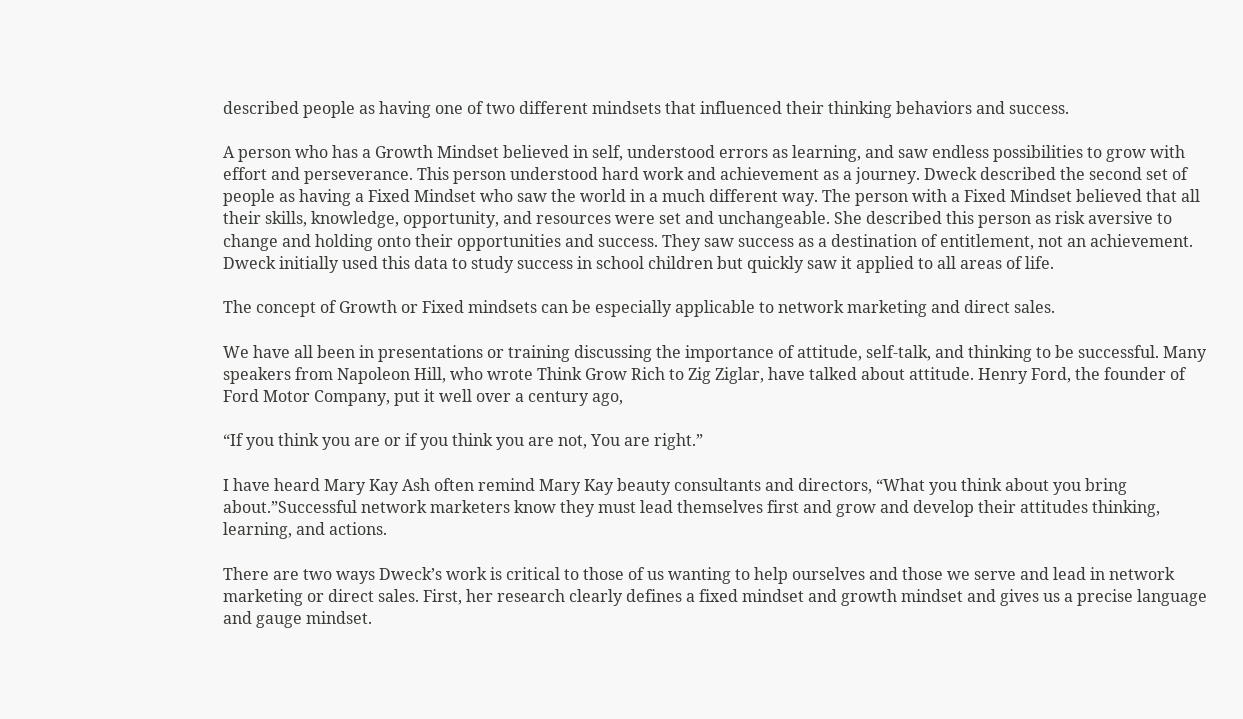described people as having one of two different mindsets that influenced their thinking behaviors and success.

A person who has a Growth Mindset believed in self, understood errors as learning, and saw endless possibilities to grow with effort and perseverance. This person understood hard work and achievement as a journey. Dweck described the second set of people as having a Fixed Mindset who saw the world in a much different way. The person with a Fixed Mindset believed that all their skills, knowledge, opportunity, and resources were set and unchangeable. She described this person as risk aversive to change and holding onto their opportunities and success. They saw success as a destination of entitlement, not an achievement. Dweck initially used this data to study success in school children but quickly saw it applied to all areas of life.

The concept of Growth or Fixed mindsets can be especially applicable to network marketing and direct sales.

We have all been in presentations or training discussing the importance of attitude, self-talk, and thinking to be successful. Many speakers from Napoleon Hill, who wrote Think Grow Rich to Zig Ziglar, have talked about attitude. Henry Ford, the founder of Ford Motor Company, put it well over a century ago,

“If you think you are or if you think you are not, You are right.”

I have heard Mary Kay Ash often remind Mary Kay beauty consultants and directors, “What you think about you bring about.”Successful network marketers know they must lead themselves first and grow and develop their attitudes thinking, learning, and actions.

There are two ways Dweck’s work is critical to those of us wanting to help ourselves and those we serve and lead in network marketing or direct sales. First, her research clearly defines a fixed mindset and growth mindset and gives us a precise language and gauge mindset.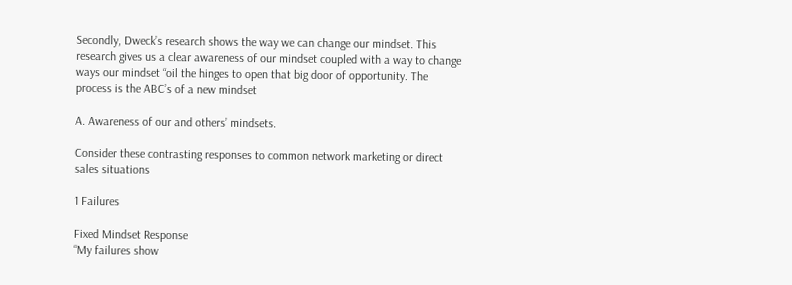Secondly, Dweck’s research shows the way we can change our mindset. This research gives us a clear awareness of our mindset coupled with a way to change ways our mindset “oil the hinges to open that big door of opportunity. The process is the ABC’s of a new mindset

A. Awareness of our and others’ mindsets.

Consider these contrasting responses to common network marketing or direct sales situations

1 Failures

Fixed Mindset Response
“My failures show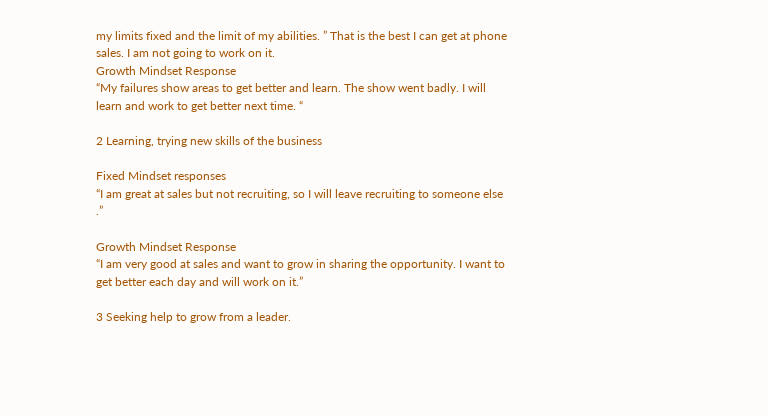my limits fixed and the limit of my abilities. ” That is the best I can get at phone sales. I am not going to work on it.
Growth Mindset Response
“My failures show areas to get better and learn. The show went badly. I will learn and work to get better next time. “

2 Learning, trying new skills of the business

Fixed Mindset responses
“I am great at sales but not recruiting, so I will leave recruiting to someone else .”

Growth Mindset Response
“I am very good at sales and want to grow in sharing the opportunity. I want to get better each day and will work on it.”

3 Seeking help to grow from a leader.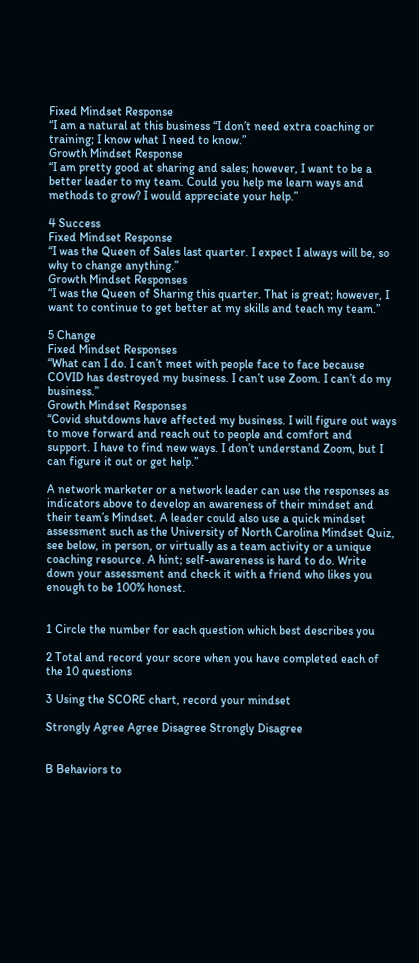Fixed Mindset Response
“I am a natural at this business “I don’t need extra coaching or training; I know what I need to know.”
Growth Mindset Response
“I am pretty good at sharing and sales; however, I want to be a better leader to my team. Could you help me learn ways and methods to grow? I would appreciate your help.”

4 Success
Fixed Mindset Response
“I was the Queen of Sales last quarter. I expect I always will be, so why to change anything.”
Growth Mindset Responses
“I was the Queen of Sharing this quarter. That is great; however, I want to continue to get better at my skills and teach my team.”

5 Change
Fixed Mindset Responses
“What can I do. I can’t meet with people face to face because COVID has destroyed my business. I can’t use Zoom. I can’t do my business.”
Growth Mindset Responses
“Covid shutdowns have affected my business. I will figure out ways to move forward and reach out to people and comfort and support. I have to find new ways. I don’t understand Zoom, but I can figure it out or get help.”

A network marketer or a network leader can use the responses as indicators above to develop an awareness of their mindset and their team’s Mindset. A leader could also use a quick mindset assessment such as the University of North Carolina Mindset Quiz, see below, in person, or virtually as a team activity or a unique coaching resource. A hint; self-awareness is hard to do. Write down your assessment and check it with a friend who likes you enough to be 100% honest.


1 Circle the number for each question which best describes you

2 Total and record your score when you have completed each of the 10 questions

3 Using the SCORE chart, record your mindset

Strongly Agree Agree Disagree Strongly Disagree


B Behaviors to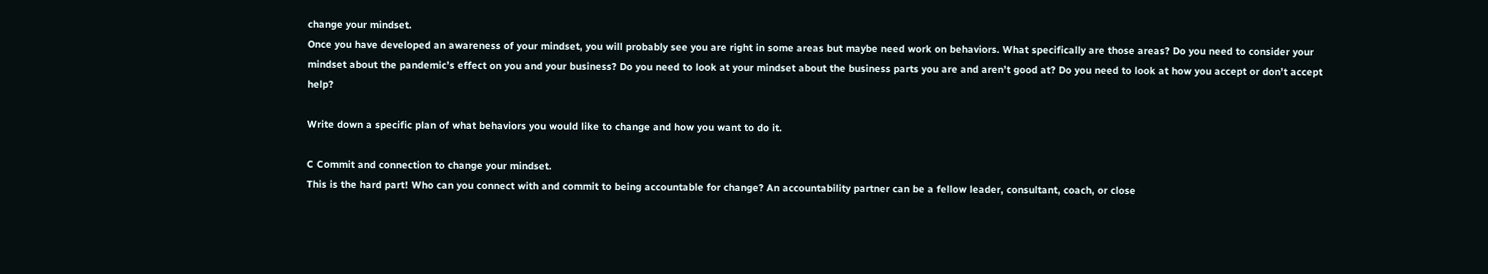change your mindset.
Once you have developed an awareness of your mindset, you will probably see you are right in some areas but maybe need work on behaviors. What specifically are those areas? Do you need to consider your mindset about the pandemic’s effect on you and your business? Do you need to look at your mindset about the business parts you are and aren’t good at? Do you need to look at how you accept or don’t accept help?

Write down a specific plan of what behaviors you would like to change and how you want to do it.

C Commit and connection to change your mindset.
This is the hard part! Who can you connect with and commit to being accountable for change? An accountability partner can be a fellow leader, consultant, coach, or close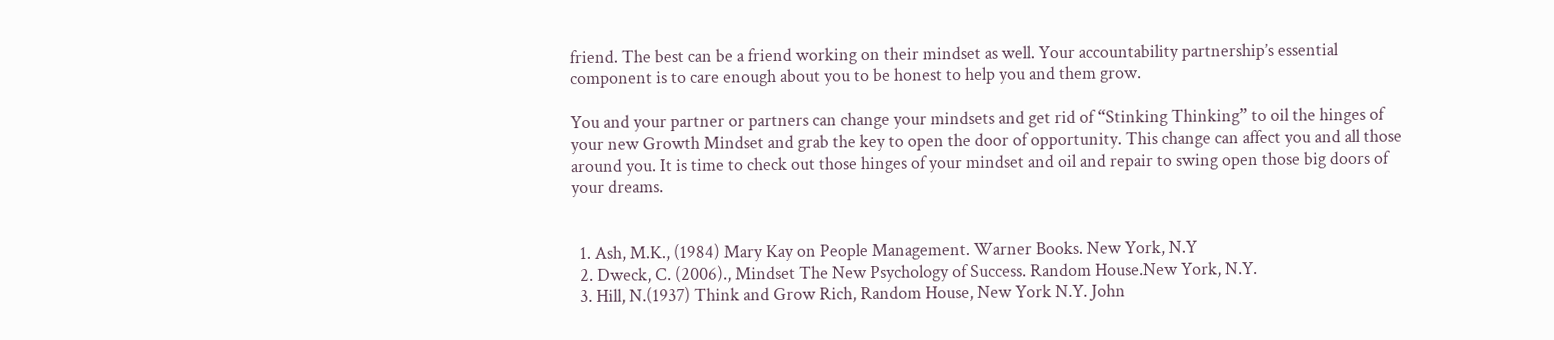friend. The best can be a friend working on their mindset as well. Your accountability partnership’s essential component is to care enough about you to be honest to help you and them grow.

You and your partner or partners can change your mindsets and get rid of “Stinking Thinking” to oil the hinges of your new Growth Mindset and grab the key to open the door of opportunity. This change can affect you and all those around you. It is time to check out those hinges of your mindset and oil and repair to swing open those big doors of your dreams.


  1. Ash, M.K., (1984) Mary Kay on People Management. Warner Books. New York, N.Y
  2. Dweck, C. (2006)., Mindset The New Psychology of Success. Random House.New York, N.Y.
  3. Hill, N.(1937) Think and Grow Rich, Random House, New York N.Y. John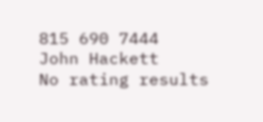815 690 7444
John Hackett
No rating results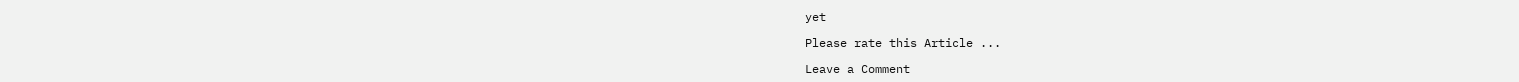yet

Please rate this Article ...

Leave a Comment